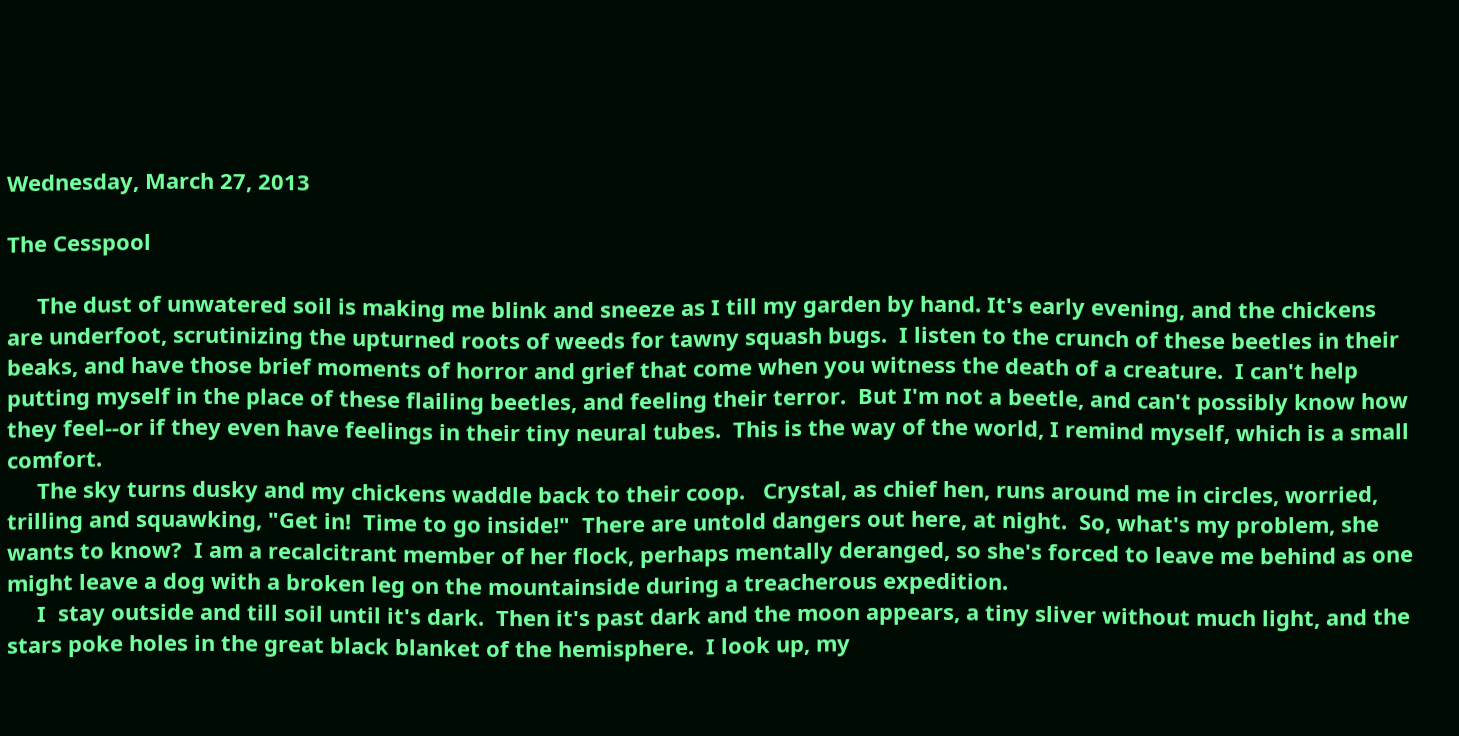Wednesday, March 27, 2013

The Cesspool

     The dust of unwatered soil is making me blink and sneeze as I till my garden by hand. It's early evening, and the chickens are underfoot, scrutinizing the upturned roots of weeds for tawny squash bugs.  I listen to the crunch of these beetles in their beaks, and have those brief moments of horror and grief that come when you witness the death of a creature.  I can't help putting myself in the place of these flailing beetles, and feeling their terror.  But I'm not a beetle, and can't possibly know how they feel--or if they even have feelings in their tiny neural tubes.  This is the way of the world, I remind myself, which is a small comfort.
     The sky turns dusky and my chickens waddle back to their coop.   Crystal, as chief hen, runs around me in circles, worried, trilling and squawking, "Get in!  Time to go inside!"  There are untold dangers out here, at night.  So, what's my problem, she wants to know?  I am a recalcitrant member of her flock, perhaps mentally deranged, so she's forced to leave me behind as one might leave a dog with a broken leg on the mountainside during a treacherous expedition.
     I  stay outside and till soil until it's dark.  Then it's past dark and the moon appears, a tiny sliver without much light, and the stars poke holes in the great black blanket of the hemisphere.  I look up, my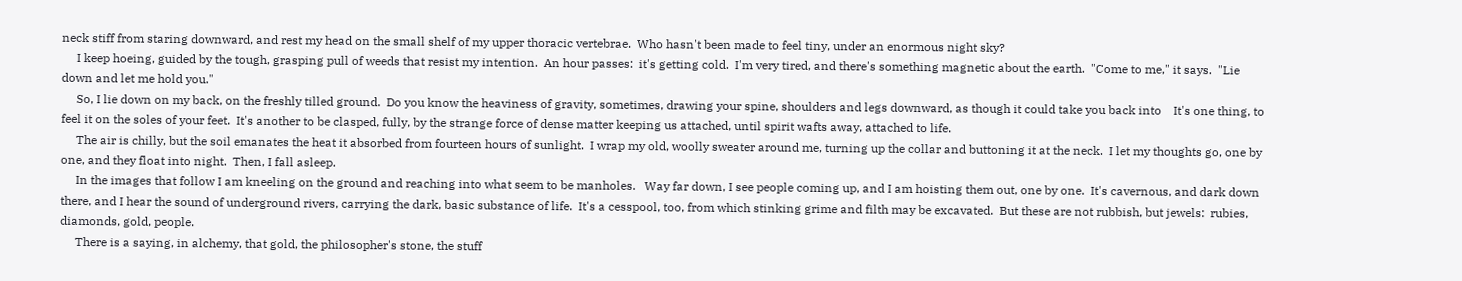neck stiff from staring downward, and rest my head on the small shelf of my upper thoracic vertebrae.  Who hasn't been made to feel tiny, under an enormous night sky?
     I keep hoeing, guided by the tough, grasping pull of weeds that resist my intention.  An hour passes:  it's getting cold.  I'm very tired, and there's something magnetic about the earth.  "Come to me," it says.  "Lie down and let me hold you."
     So, I lie down on my back, on the freshly tilled ground.  Do you know the heaviness of gravity, sometimes, drawing your spine, shoulders and legs downward, as though it could take you back into    It's one thing, to feel it on the soles of your feet.  It's another to be clasped, fully, by the strange force of dense matter keeping us attached, until spirit wafts away, attached to life.
     The air is chilly, but the soil emanates the heat it absorbed from fourteen hours of sunlight.  I wrap my old, woolly sweater around me, turning up the collar and buttoning it at the neck.  I let my thoughts go, one by one, and they float into night.  Then, I fall asleep.
     In the images that follow I am kneeling on the ground and reaching into what seem to be manholes.   Way far down, I see people coming up, and I am hoisting them out, one by one.  It's cavernous, and dark down there, and I hear the sound of underground rivers, carrying the dark, basic substance of life.  It's a cesspool, too, from which stinking grime and filth may be excavated.  But these are not rubbish, but jewels:  rubies, diamonds, gold, people.
     There is a saying, in alchemy, that gold, the philosopher's stone, the stuff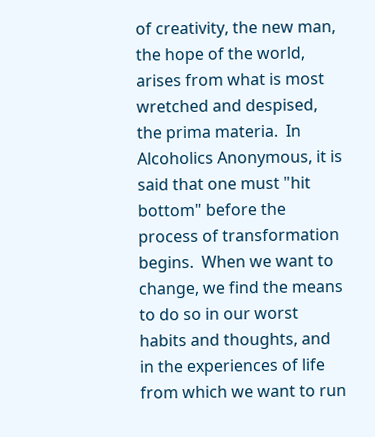of creativity, the new man, the hope of the world, arises from what is most wretched and despised, the prima materia.  In Alcoholics Anonymous, it is said that one must "hit bottom" before the process of transformation begins.  When we want to change, we find the means to do so in our worst habits and thoughts, and in the experiences of life from which we want to run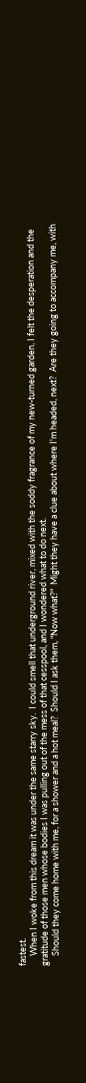fastest.
     When I woke from this dream it was under the same starry sky.  I could smell that underground river, mixed with the soddy fragrance of my new-turned garden, I felt the desperation and the gratitude of those men whose bodies I was pulling out of the mess of that cesspool, and I wondered what to do next.
     Should they come home with me, for a shower and a hot meal?  Should I ask them, "Now what?"  Might they have a clue about where I'm headed, next?  Are they going to accompany me, with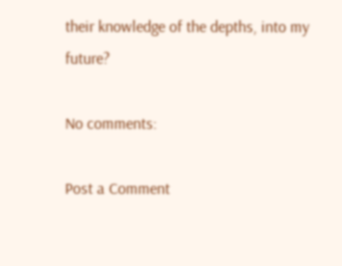their knowledge of the depths, into my future?

No comments:

Post a Comment